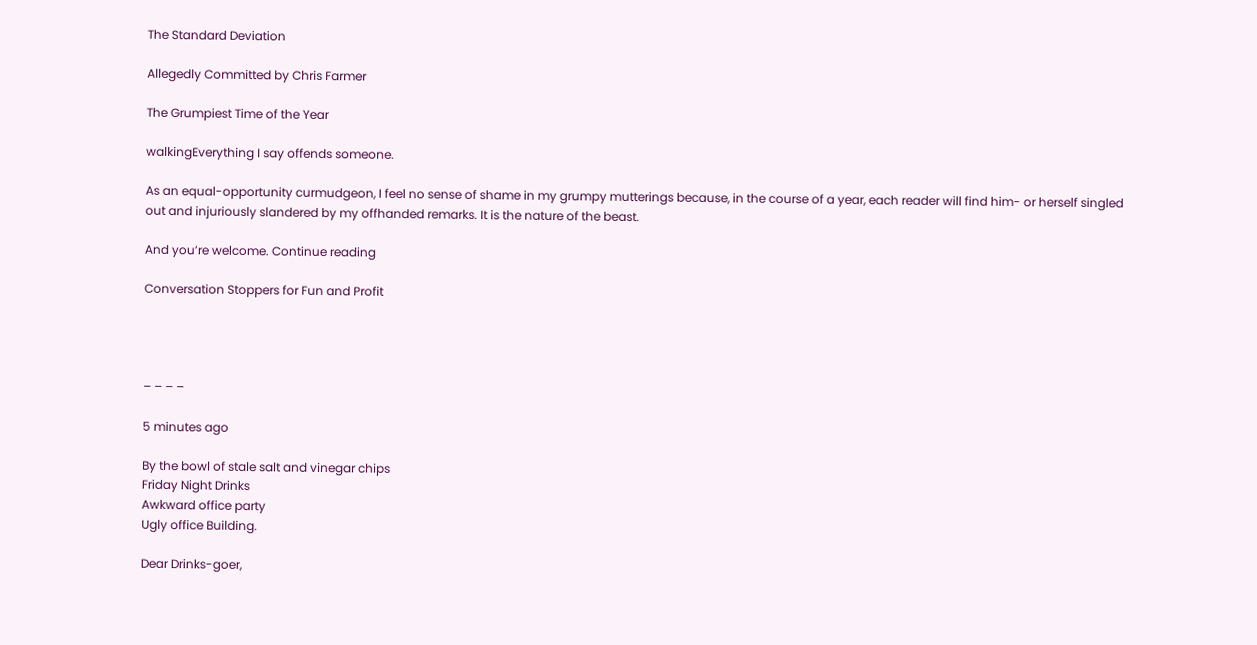The Standard Deviation

Allegedly Committed by Chris Farmer

The Grumpiest Time of the Year

walkingEverything I say offends someone.

As an equal-opportunity curmudgeon, I feel no sense of shame in my grumpy mutterings because, in the course of a year, each reader will find him- or herself singled out and injuriously slandered by my offhanded remarks. It is the nature of the beast.

And you’re welcome. Continue reading

Conversation Stoppers for Fun and Profit




– – – –

5 minutes ago

By the bowl of stale salt and vinegar chips
Friday Night Drinks
Awkward office party
Ugly office Building.

Dear Drinks-goer,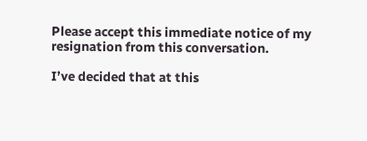Please accept this immediate notice of my resignation from this conversation.

I’ve decided that at this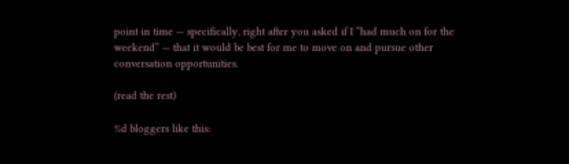point in time — specifically, right after you asked if I “had much on for the weekend” — that it would be best for me to move on and pursue other conversation opportunities.

(read the rest)

%d bloggers like this: